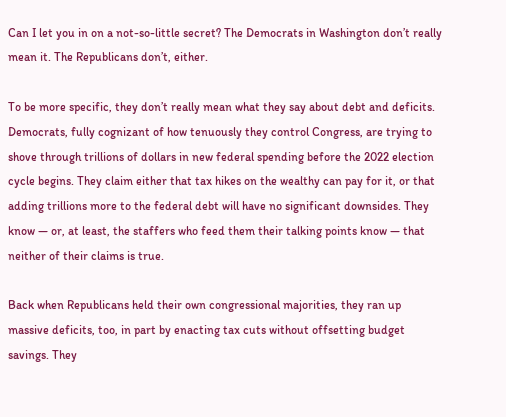Can I let you in on a not-so-little secret? The Democrats in Washington don’t really mean it. The Republicans don’t, either.

To be more specific, they don’t really mean what they say about debt and deficits. Democrats, fully cognizant of how tenuously they control Congress, are trying to shove through trillions of dollars in new federal spending before the 2022 election cycle begins. They claim either that tax hikes on the wealthy can pay for it, or that adding trillions more to the federal debt will have no significant downsides. They know — or, at least, the staffers who feed them their talking points know — that neither of their claims is true.

Back when Republicans held their own congressional majorities, they ran up massive deficits, too, in part by enacting tax cuts without offsetting budget savings. They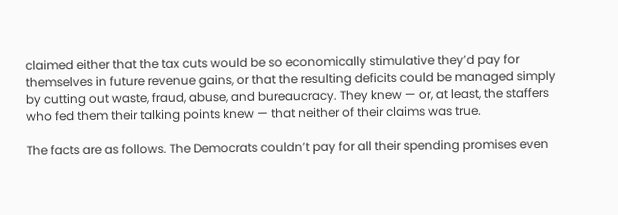claimed either that the tax cuts would be so economically stimulative they’d pay for themselves in future revenue gains, or that the resulting deficits could be managed simply by cutting out waste, fraud, abuse, and bureaucracy. They knew — or, at least, the staffers who fed them their talking points knew — that neither of their claims was true.

The facts are as follows. The Democrats couldn’t pay for all their spending promises even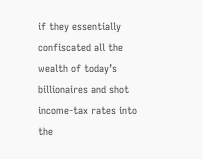if they essentially confiscated all the wealth of today’s billionaires and shot income-tax rates into the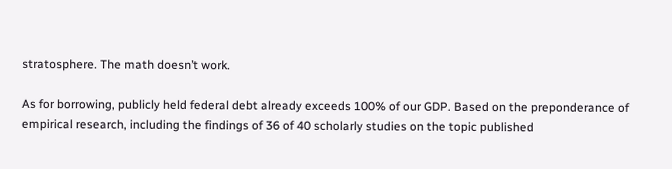stratosphere. The math doesn’t work.

As for borrowing, publicly held federal debt already exceeds 100% of our GDP. Based on the preponderance of empirical research, including the findings of 36 of 40 scholarly studies on the topic published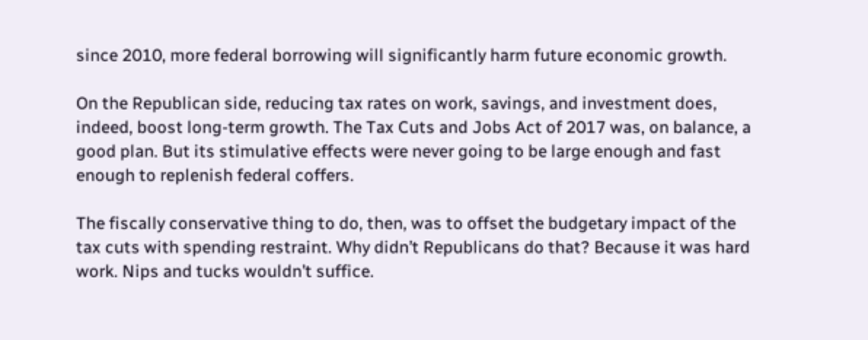since 2010, more federal borrowing will significantly harm future economic growth.

On the Republican side, reducing tax rates on work, savings, and investment does, indeed, boost long-term growth. The Tax Cuts and Jobs Act of 2017 was, on balance, a good plan. But its stimulative effects were never going to be large enough and fast enough to replenish federal coffers.

The fiscally conservative thing to do, then, was to offset the budgetary impact of the tax cuts with spending restraint. Why didn’t Republicans do that? Because it was hard work. Nips and tucks wouldn’t suffice.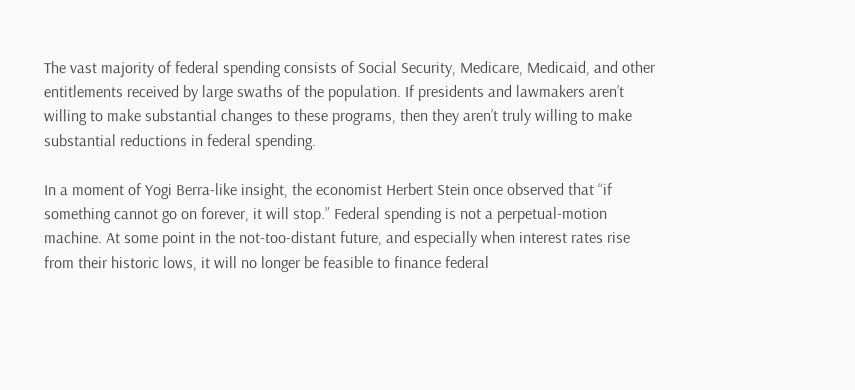The vast majority of federal spending consists of Social Security, Medicare, Medicaid, and other entitlements received by large swaths of the population. If presidents and lawmakers aren’t willing to make substantial changes to these programs, then they aren’t truly willing to make substantial reductions in federal spending.

In a moment of Yogi Berra-like insight, the economist Herbert Stein once observed that “if something cannot go on forever, it will stop.” Federal spending is not a perpetual-motion machine. At some point in the not-too-distant future, and especially when interest rates rise from their historic lows, it will no longer be feasible to finance federal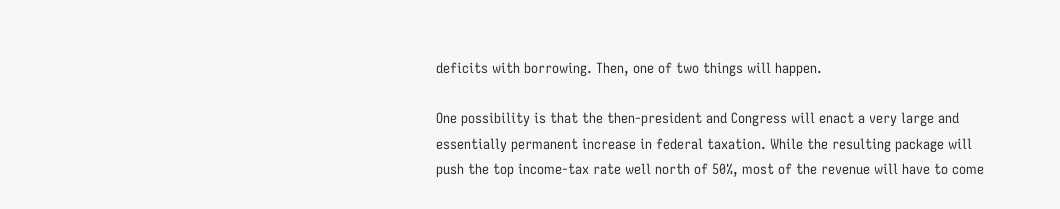deficits with borrowing. Then, one of two things will happen.

One possibility is that the then-president and Congress will enact a very large and essentially permanent increase in federal taxation. While the resulting package will push the top income-tax rate well north of 50%, most of the revenue will have to come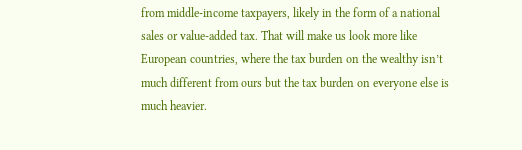from middle-income taxpayers, likely in the form of a national sales or value-added tax. That will make us look more like European countries, where the tax burden on the wealthy isn’t much different from ours but the tax burden on everyone else is much heavier.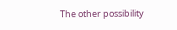The other possibility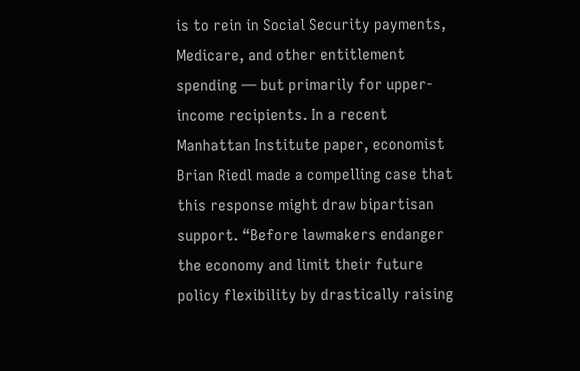is to rein in Social Security payments, Medicare, and other entitlement spending — but primarily for upper-income recipients. In a recent Manhattan Institute paper, economist Brian Riedl made a compelling case that this response might draw bipartisan support. “Before lawmakers endanger the economy and limit their future policy flexibility by drastically raising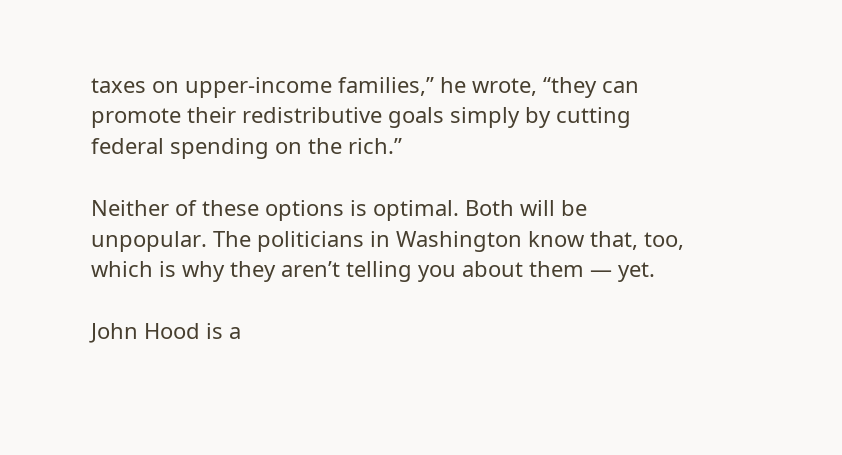taxes on upper-income families,” he wrote, “they can promote their redistributive goals simply by cutting federal spending on the rich.”

Neither of these options is optimal. Both will be unpopular. The politicians in Washington know that, too, which is why they aren’t telling you about them — yet.

John Hood is a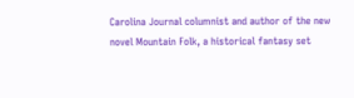Carolina Journal columnist and author of the new novel Mountain Folk, a historical fantasy set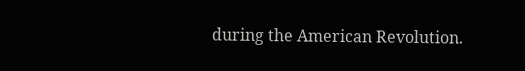during the American Revolution.